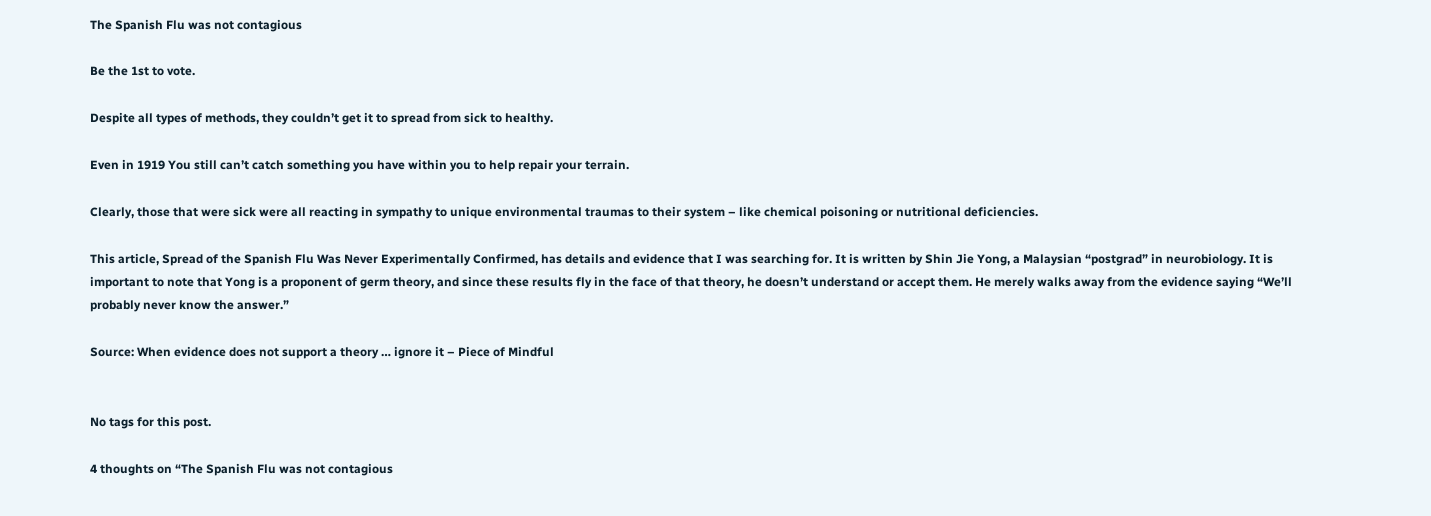The Spanish Flu was not contagious

Be the 1st to vote.

Despite all types of methods, they couldn’t get it to spread from sick to healthy.

Even in 1919 You still can’t catch something you have within you to help repair your terrain.

Clearly, those that were sick were all reacting in sympathy to unique environmental traumas to their system – like chemical poisoning or nutritional deficiencies.

This article, Spread of the Spanish Flu Was Never Experimentally Confirmed, has details and evidence that I was searching for. It is written by Shin Jie Yong, a Malaysian “postgrad” in neurobiology. It is important to note that Yong is a proponent of germ theory, and since these results fly in the face of that theory, he doesn’t understand or accept them. He merely walks away from the evidence saying “We’ll probably never know the answer.”

Source: When evidence does not support a theory … ignore it – Piece of Mindful


No tags for this post.

4 thoughts on “The Spanish Flu was not contagious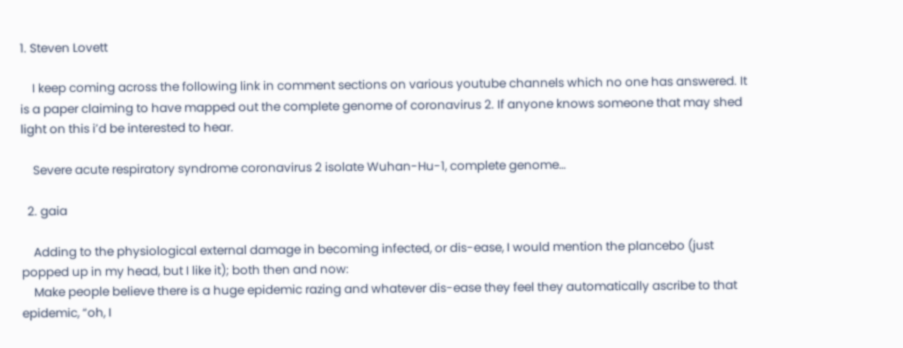1. Steven Lovett

    I keep coming across the following link in comment sections on various youtube channels which no one has answered. It is a paper claiming to have mapped out the complete genome of coronavirus 2. If anyone knows someone that may shed light on this i’d be interested to hear.

    Severe acute respiratory syndrome coronavirus 2 isolate Wuhan-Hu-1, complete genome…

  2. gaia

    Adding to the physiological external damage in becoming infected, or dis-ease, I would mention the plancebo (just popped up in my head, but I like it); both then and now:
    Make people believe there is a huge epidemic razing and whatever dis-ease they feel they automatically ascribe to that epidemic, “oh, I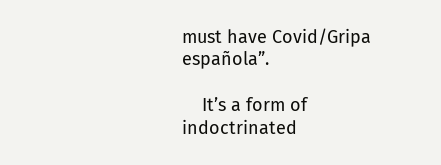must have Covid/Gripa española”.

    It’s a form of indoctrinated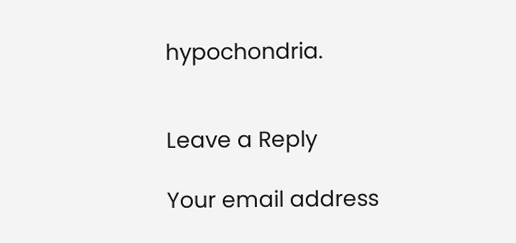hypochondria.


Leave a Reply

Your email address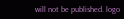will not be published. logo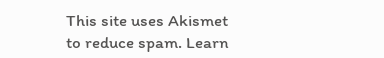This site uses Akismet to reduce spam. Learn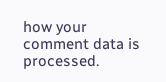how your comment data is processed.